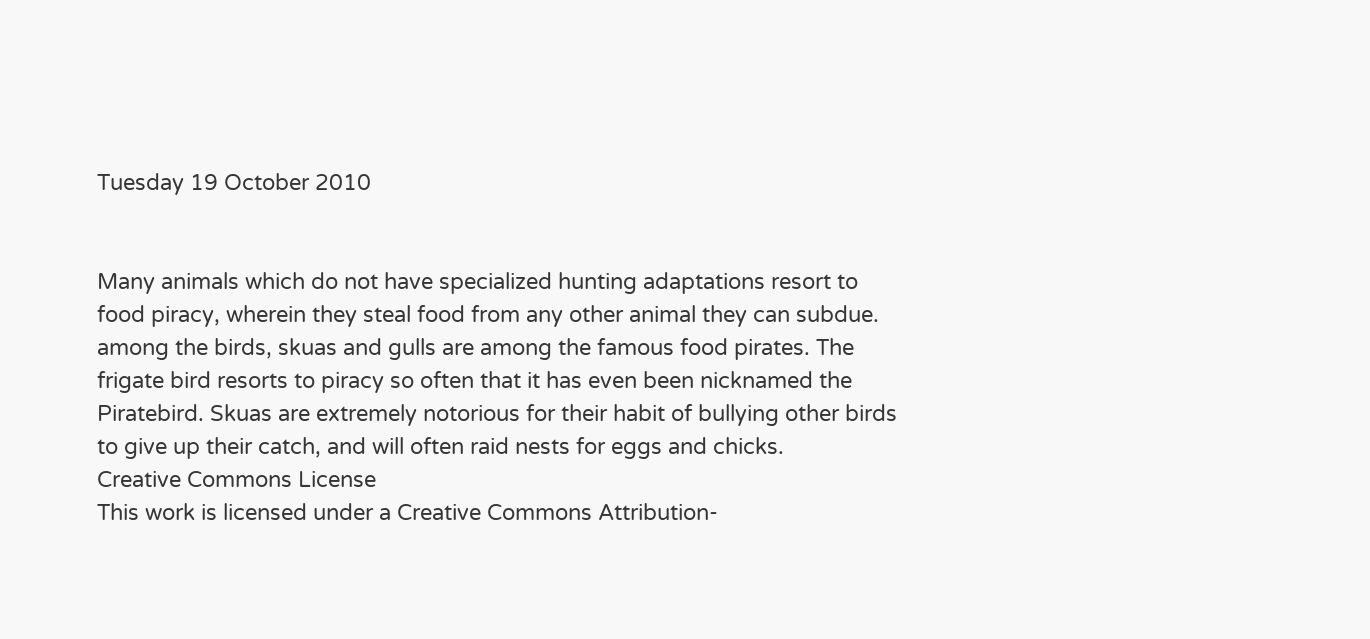Tuesday 19 October 2010


Many animals which do not have specialized hunting adaptations resort to food piracy, wherein they steal food from any other animal they can subdue. among the birds, skuas and gulls are among the famous food pirates. The frigate bird resorts to piracy so often that it has even been nicknamed the Piratebird. Skuas are extremely notorious for their habit of bullying other birds to give up their catch, and will often raid nests for eggs and chicks.
Creative Commons License
This work is licensed under a Creative Commons Attribution-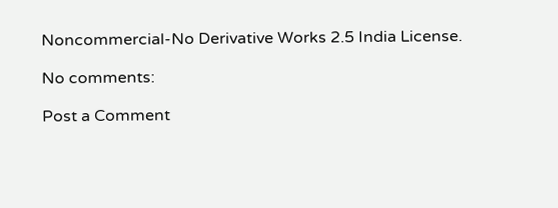Noncommercial-No Derivative Works 2.5 India License.

No comments:

Post a Comment